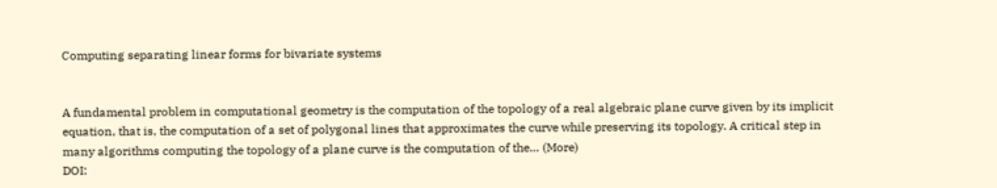Computing separating linear forms for bivariate systems


A fundamental problem in computational geometry is the computation of the topology of a real algebraic plane curve given by its implicit equation, that is, the computation of a set of polygonal lines that approximates the curve while preserving its topology. A critical step in many algorithms computing the topology of a plane curve is the computation of the… (More)
DOI: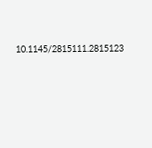10.1145/2815111.2815123